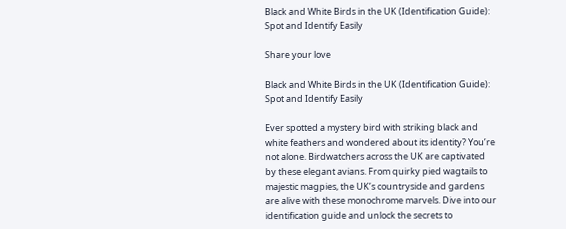Black and White Birds in the UK (Identification Guide): Spot and Identify Easily

Share your love

Black and White Birds in the UK (Identification Guide): Spot and Identify Easily

Ever spotted a mystery bird with striking black and white feathers and wondered about its identity? You’re not alone. Birdwatchers across the UK are captivated by these elegant avians. From quirky pied wagtails to majestic magpies, the UK’s countryside and gardens are alive with these monochrome marvels. Dive into our identification guide and unlock the secrets to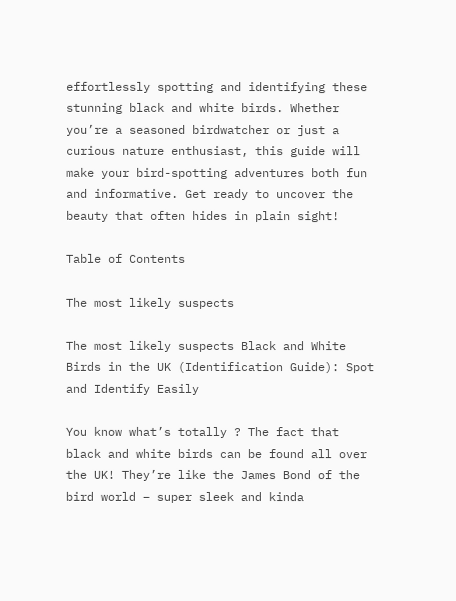effortlessly spotting and identifying these stunning black and white birds. Whether you’re a seasoned birdwatcher or just a curious nature enthusiast, this guide will make your bird-spotting adventures both fun and informative. Get ready to uncover the beauty that often hides in plain sight!

Table of Contents

The most likely suspects

The most likely suspects Black and White Birds in the UK (Identification Guide): Spot and Identify Easily

You know what’s totally ? The fact that black and white birds can be found all over the UK! They’re like the James Bond of the bird world – super sleek and kinda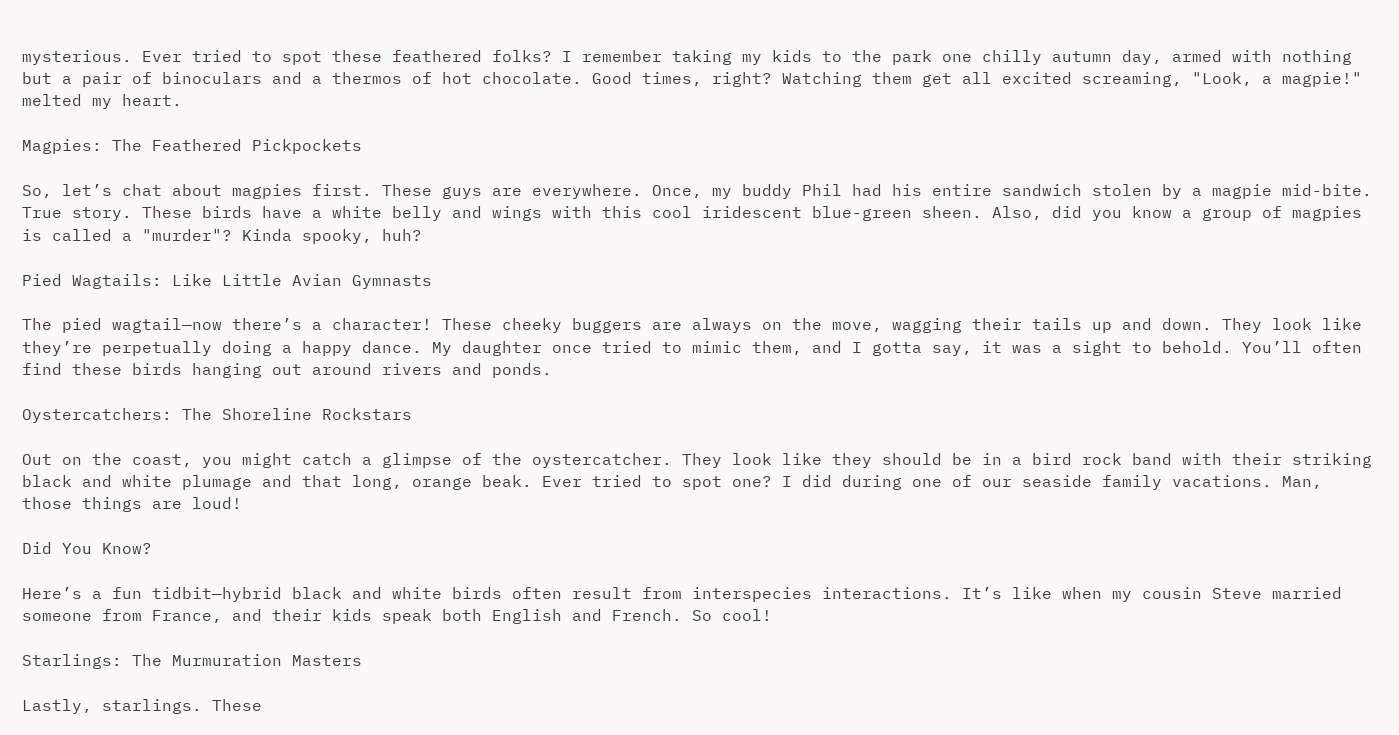mysterious. Ever tried to spot these feathered folks? I remember taking my kids to the park one chilly autumn day, armed with nothing but a pair of binoculars and a thermos of hot chocolate. Good times, right? Watching them get all excited screaming, "Look, a magpie!" melted my heart.

Magpies: The Feathered Pickpockets

So, let’s chat about magpies first. These guys are everywhere. Once, my buddy Phil had his entire sandwich stolen by a magpie mid-bite. True story. These birds have a white belly and wings with this cool iridescent blue-green sheen. Also, did you know a group of magpies is called a "murder"? Kinda spooky, huh?

Pied Wagtails: Like Little Avian Gymnasts

The pied wagtail—now there’s a character! These cheeky buggers are always on the move, wagging their tails up and down. They look like they’re perpetually doing a happy dance. My daughter once tried to mimic them, and I gotta say, it was a sight to behold. You’ll often find these birds hanging out around rivers and ponds.

Oystercatchers: The Shoreline Rockstars

Out on the coast, you might catch a glimpse of the oystercatcher. They look like they should be in a bird rock band with their striking black and white plumage and that long, orange beak. Ever tried to spot one? I did during one of our seaside family vacations. Man, those things are loud!

Did You Know?

Here’s a fun tidbit—hybrid black and white birds often result from interspecies interactions. It’s like when my cousin Steve married someone from France, and their kids speak both English and French. So cool!

Starlings: The Murmuration Masters

Lastly, starlings. These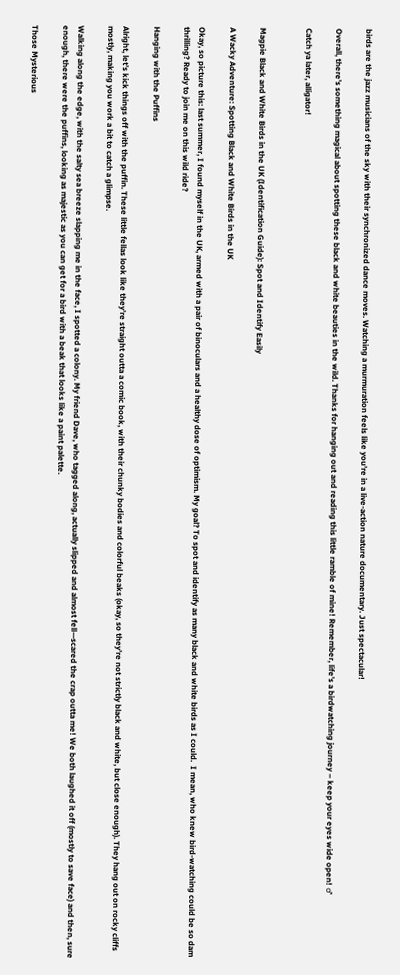birds are the jazz musicians of the sky with their synchronized dance moves. Watching a murmuration feels like you’re in a live-action nature documentary. Just spectacular!

Overall, there’s something magical about spotting these black and white beauties in the wild. Thanks for hanging out and reading this little ramble of mine! Remember, life’s a birdwatching journey – keep your eyes wide open! ♂

Catch ya later, alligator!


Magpie Black and White Birds in the UK (Identification Guide): Spot and Identify Easily

A Wacky Adventure: Spotting Black and White Birds in the UK

Okay, so picture this: last summer, I found myself in the UK, armed with a pair of binoculars and a healthy dose of optimism. My goal? To spot and identify as many black and white birds as I could.  I mean, who knew bird-watching could be so dam thrilling? Ready to join me on this wild ride?

Hanging with the Puffins

Alright, let’s kick things off with the puffin. These little fellas look like they’re straight outta a comic book, with their chunky bodies and colorful beaks (okay, so they’re not strictly black and white, but close enough). They hang out on rocky cliffs mostly, making you work a bit to catch a glimpse.

Walking along the edge, with the salty sea breeze slapping me in the face, I spotted a colony. My friend Dave, who tagged along, actually slipped and almost fell—scared the crap outta me! We both laughed it off (mostly to save face) and then, sure enough, there were the puffins, looking as majestic as you can get for a bird with a beak that looks like a paint palette.

Those Mysterious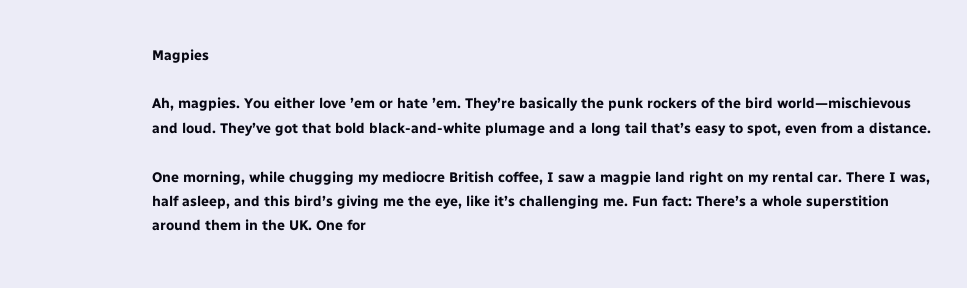Magpies

Ah, magpies. You either love ’em or hate ’em. They’re basically the punk rockers of the bird world—mischievous and loud. They’ve got that bold black-and-white plumage and a long tail that’s easy to spot, even from a distance.

One morning, while chugging my mediocre British coffee, I saw a magpie land right on my rental car. There I was, half asleep, and this bird’s giving me the eye, like it’s challenging me. Fun fact: There’s a whole superstition around them in the UK. One for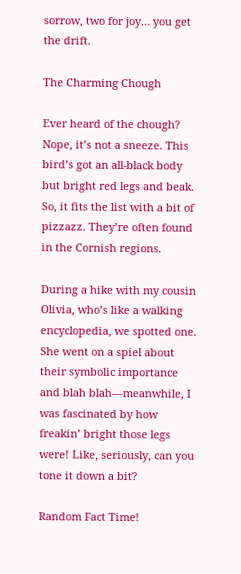sorrow, two for joy… you get the drift.

The Charming Chough

Ever heard of the chough? Nope, it’s not a sneeze. This bird’s got an all-black body but bright red legs and beak. So, it fits the list with a bit of pizzazz. They’re often found in the Cornish regions.

During a hike with my cousin Olivia, who’s like a walking encyclopedia, we spotted one. She went on a spiel about their symbolic importance and blah blah—meanwhile, I was fascinated by how freakin’ bright those legs were! Like, seriously, can you tone it down a bit?

Random Fact Time!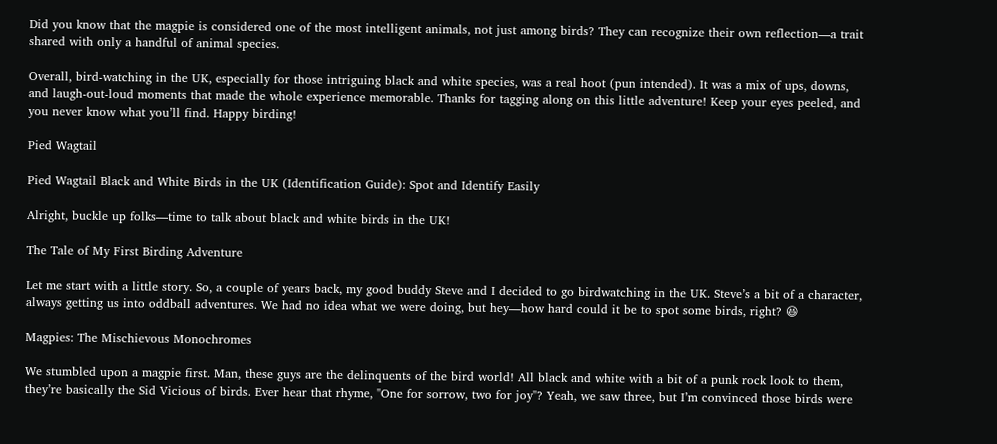Did you know that the magpie is considered one of the most intelligent animals, not just among birds? They can recognize their own reflection—a trait shared with only a handful of animal species.

Overall, bird-watching in the UK, especially for those intriguing black and white species, was a real hoot (pun intended). It was a mix of ups, downs, and laugh-out-loud moments that made the whole experience memorable. Thanks for tagging along on this little adventure! Keep your eyes peeled, and you never know what you’ll find. Happy birding!

Pied Wagtail

Pied Wagtail Black and White Birds in the UK (Identification Guide): Spot and Identify Easily

Alright, buckle up folks—time to talk about black and white birds in the UK!

The Tale of My First Birding Adventure

Let me start with a little story. So, a couple of years back, my good buddy Steve and I decided to go birdwatching in the UK. Steve’s a bit of a character, always getting us into oddball adventures. We had no idea what we were doing, but hey—how hard could it be to spot some birds, right? 😆

Magpies: The Mischievous Monochromes

We stumbled upon a magpie first. Man, these guys are the delinquents of the bird world! All black and white with a bit of a punk rock look to them, they’re basically the Sid Vicious of birds. Ever hear that rhyme, "One for sorrow, two for joy"? Yeah, we saw three, but I’m convinced those birds were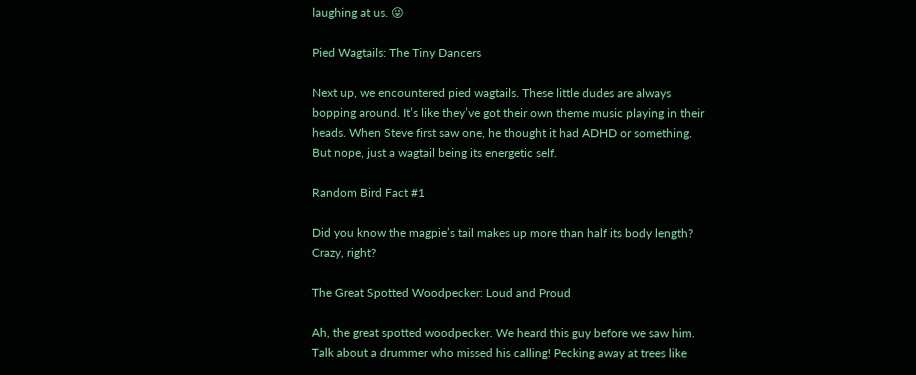laughing at us. 😜

Pied Wagtails: The Tiny Dancers

Next up, we encountered pied wagtails. These little dudes are always bopping around. It’s like they’ve got their own theme music playing in their heads. When Steve first saw one, he thought it had ADHD or something. But nope, just a wagtail being its energetic self.

Random Bird Fact #1

Did you know the magpie’s tail makes up more than half its body length? Crazy, right?

The Great Spotted Woodpecker: Loud and Proud

Ah, the great spotted woodpecker. We heard this guy before we saw him. Talk about a drummer who missed his calling! Pecking away at trees like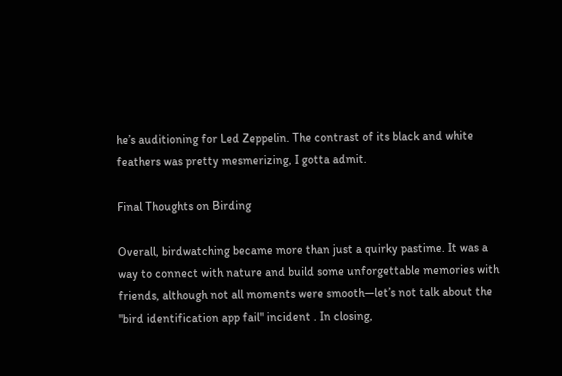he’s auditioning for Led Zeppelin. The contrast of its black and white feathers was pretty mesmerizing, I gotta admit.

Final Thoughts on Birding

Overall, birdwatching became more than just a quirky pastime. It was a way to connect with nature and build some unforgettable memories with friends, although not all moments were smooth—let’s not talk about the "bird identification app fail" incident . In closing,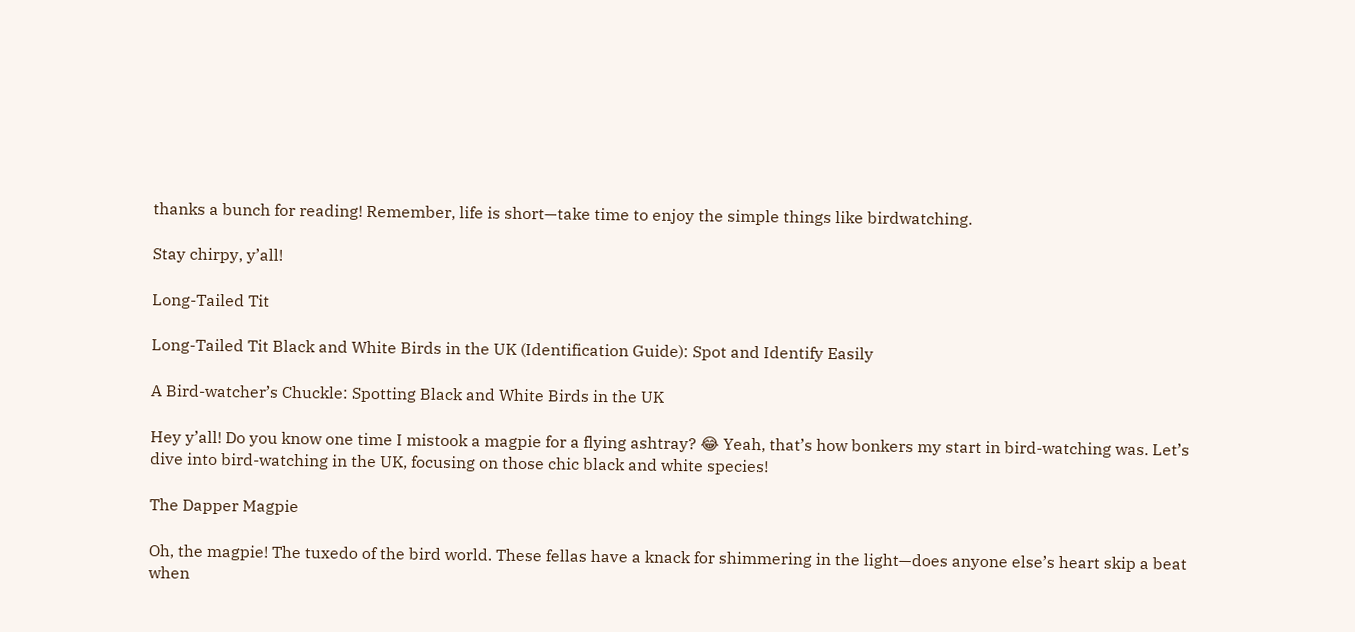thanks a bunch for reading! Remember, life is short—take time to enjoy the simple things like birdwatching.

Stay chirpy, y’all!

Long-Tailed Tit

Long-Tailed Tit Black and White Birds in the UK (Identification Guide): Spot and Identify Easily

A Bird-watcher’s Chuckle: Spotting Black and White Birds in the UK

Hey y’all! Do you know one time I mistook a magpie for a flying ashtray? 😂 Yeah, that’s how bonkers my start in bird-watching was. Let’s dive into bird-watching in the UK, focusing on those chic black and white species!

The Dapper Magpie

Oh, the magpie! The tuxedo of the bird world. These fellas have a knack for shimmering in the light—does anyone else’s heart skip a beat when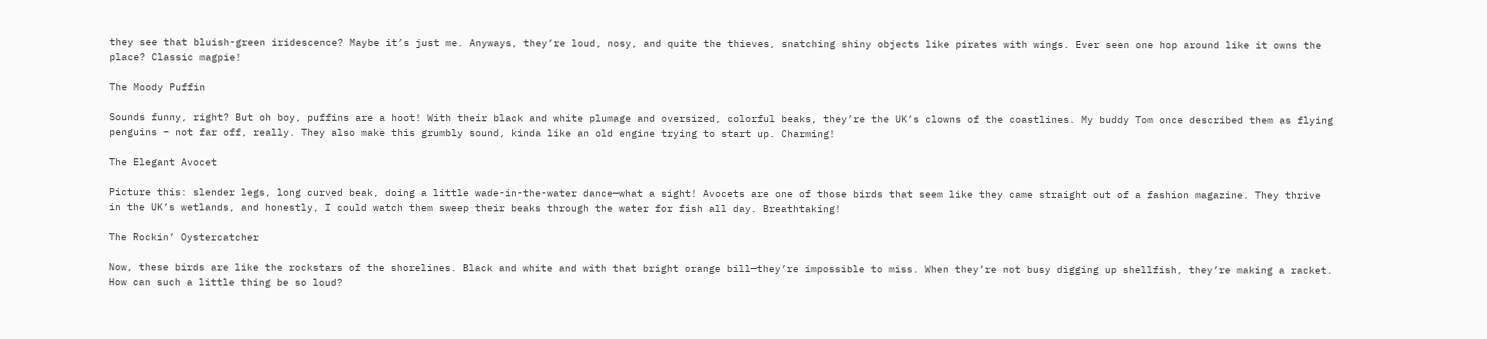they see that bluish-green iridescence? Maybe it’s just me. Anyways, they’re loud, nosy, and quite the thieves, snatching shiny objects like pirates with wings. Ever seen one hop around like it owns the place? Classic magpie!

The Moody Puffin

Sounds funny, right? But oh boy, puffins are a hoot! With their black and white plumage and oversized, colorful beaks, they’re the UK’s clowns of the coastlines. My buddy Tom once described them as flying penguins – not far off, really. They also make this grumbly sound, kinda like an old engine trying to start up. Charming!

The Elegant Avocet

Picture this: slender legs, long curved beak, doing a little wade-in-the-water dance—what a sight! Avocets are one of those birds that seem like they came straight out of a fashion magazine. They thrive in the UK’s wetlands, and honestly, I could watch them sweep their beaks through the water for fish all day. Breathtaking!

The Rockin’ Oystercatcher

Now, these birds are like the rockstars of the shorelines. Black and white and with that bright orange bill—they’re impossible to miss. When they’re not busy digging up shellfish, they’re making a racket. How can such a little thing be so loud?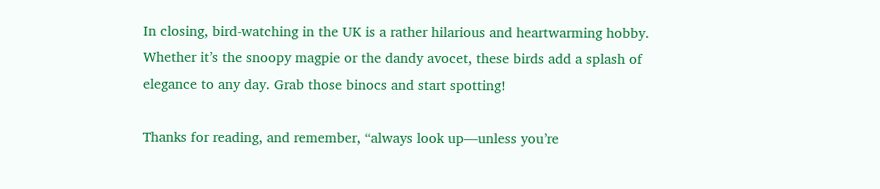In closing, bird-watching in the UK is a rather hilarious and heartwarming hobby. Whether it’s the snoopy magpie or the dandy avocet, these birds add a splash of elegance to any day. Grab those binocs and start spotting!

Thanks for reading, and remember, “always look up—unless you’re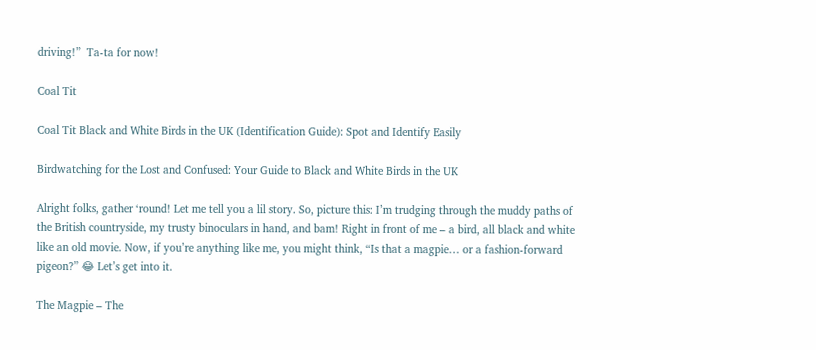driving!”  Ta-ta for now!

Coal Tit

Coal Tit Black and White Birds in the UK (Identification Guide): Spot and Identify Easily

Birdwatching for the Lost and Confused: Your Guide to Black and White Birds in the UK

Alright folks, gather ‘round! Let me tell you a lil story. So, picture this: I’m trudging through the muddy paths of the British countryside, my trusty binoculars in hand, and bam! Right in front of me – a bird, all black and white like an old movie. Now, if you’re anything like me, you might think, “Is that a magpie… or a fashion-forward pigeon?” 😂 Let’s get into it.

The Magpie – The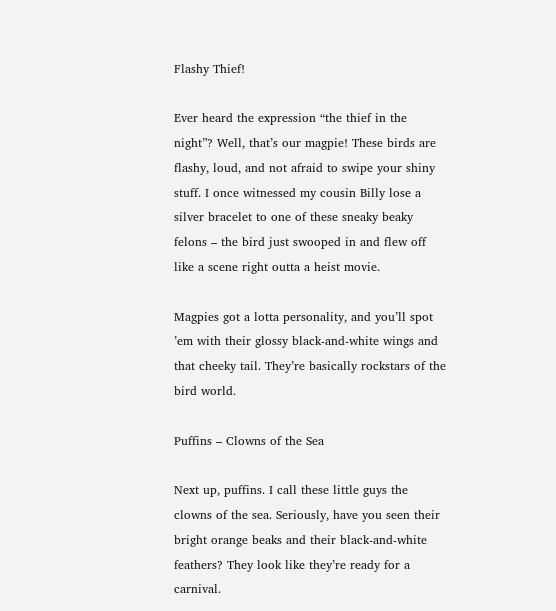Flashy Thief!

Ever heard the expression “the thief in the night”? Well, that’s our magpie! These birds are flashy, loud, and not afraid to swipe your shiny stuff. I once witnessed my cousin Billy lose a silver bracelet to one of these sneaky beaky felons – the bird just swooped in and flew off like a scene right outta a heist movie.

Magpies got a lotta personality, and you’ll spot ’em with their glossy black-and-white wings and that cheeky tail. They’re basically rockstars of the bird world.

Puffins – Clowns of the Sea

Next up, puffins. I call these little guys the clowns of the sea. Seriously, have you seen their bright orange beaks and their black-and-white feathers? They look like they’re ready for a carnival.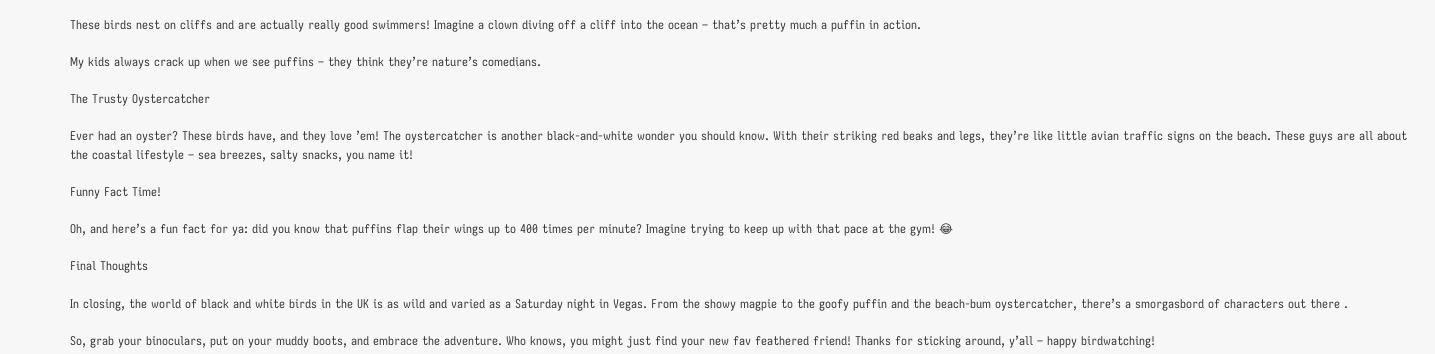These birds nest on cliffs and are actually really good swimmers! Imagine a clown diving off a cliff into the ocean – that’s pretty much a puffin in action.

My kids always crack up when we see puffins – they think they’re nature’s comedians.

The Trusty Oystercatcher

Ever had an oyster? These birds have, and they love ’em! The oystercatcher is another black-and-white wonder you should know. With their striking red beaks and legs, they’re like little avian traffic signs on the beach. These guys are all about the coastal lifestyle – sea breezes, salty snacks, you name it!

Funny Fact Time!

Oh, and here’s a fun fact for ya: did you know that puffins flap their wings up to 400 times per minute? Imagine trying to keep up with that pace at the gym! 😂

Final Thoughts

In closing, the world of black and white birds in the UK is as wild and varied as a Saturday night in Vegas. From the showy magpie to the goofy puffin and the beach-bum oystercatcher, there’s a smorgasbord of characters out there .

So, grab your binoculars, put on your muddy boots, and embrace the adventure. Who knows, you might just find your new fav feathered friend! Thanks for sticking around, y’all – happy birdwatching!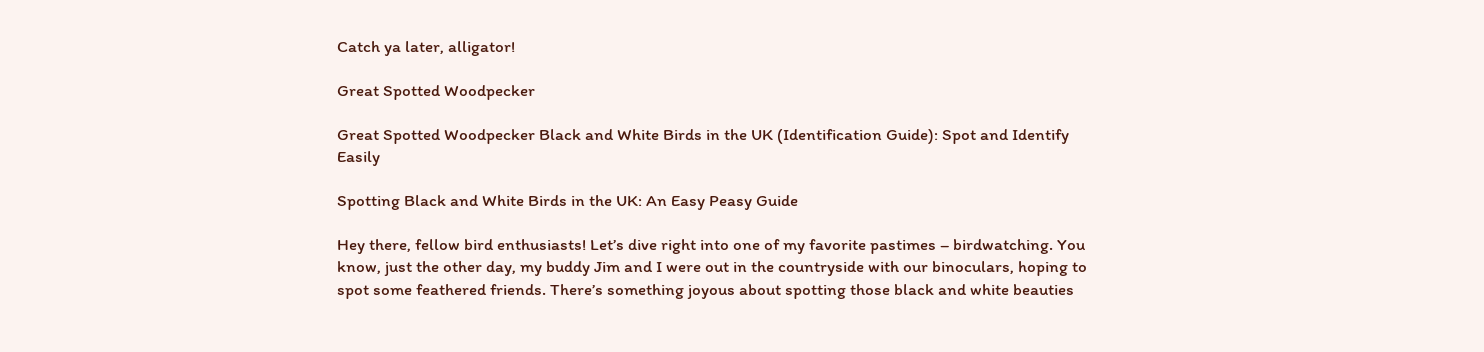Catch ya later, alligator!

Great Spotted Woodpecker

Great Spotted Woodpecker Black and White Birds in the UK (Identification Guide): Spot and Identify Easily

Spotting Black and White Birds in the UK: An Easy Peasy Guide

Hey there, fellow bird enthusiasts! Let’s dive right into one of my favorite pastimes – birdwatching. You know, just the other day, my buddy Jim and I were out in the countryside with our binoculars, hoping to spot some feathered friends. There’s something joyous about spotting those black and white beauties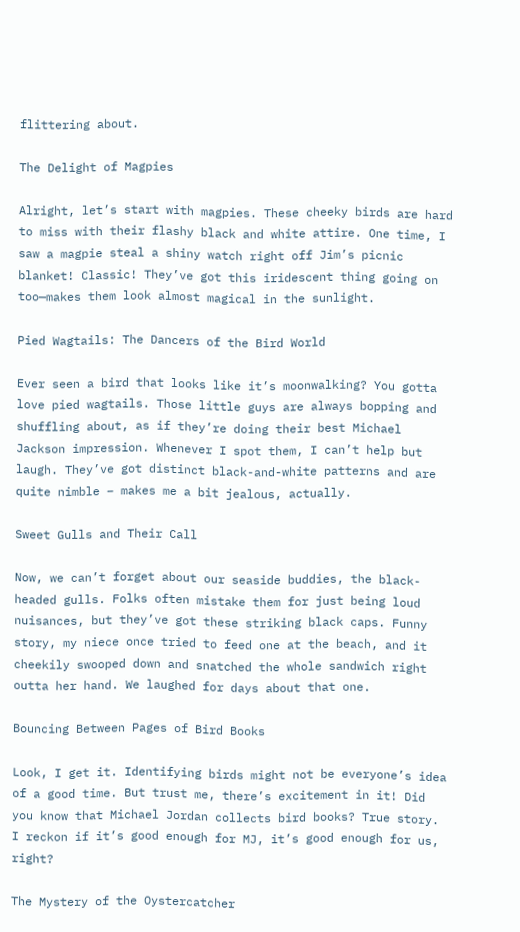flittering about.

The Delight of Magpies

Alright, let’s start with magpies. These cheeky birds are hard to miss with their flashy black and white attire. One time, I saw a magpie steal a shiny watch right off Jim’s picnic blanket! Classic! They’ve got this iridescent thing going on too—makes them look almost magical in the sunlight.

Pied Wagtails: The Dancers of the Bird World

Ever seen a bird that looks like it’s moonwalking? You gotta love pied wagtails. Those little guys are always bopping and shuffling about, as if they’re doing their best Michael Jackson impression. Whenever I spot them, I can’t help but laugh. They’ve got distinct black-and-white patterns and are quite nimble – makes me a bit jealous, actually.

Sweet Gulls and Their Call

Now, we can’t forget about our seaside buddies, the black-headed gulls. Folks often mistake them for just being loud nuisances, but they’ve got these striking black caps. Funny story, my niece once tried to feed one at the beach, and it cheekily swooped down and snatched the whole sandwich right outta her hand. We laughed for days about that one.

Bouncing Between Pages of Bird Books

Look, I get it. Identifying birds might not be everyone’s idea of a good time. But trust me, there’s excitement in it! Did you know that Michael Jordan collects bird books? True story. I reckon if it’s good enough for MJ, it’s good enough for us, right?

The Mystery of the Oystercatcher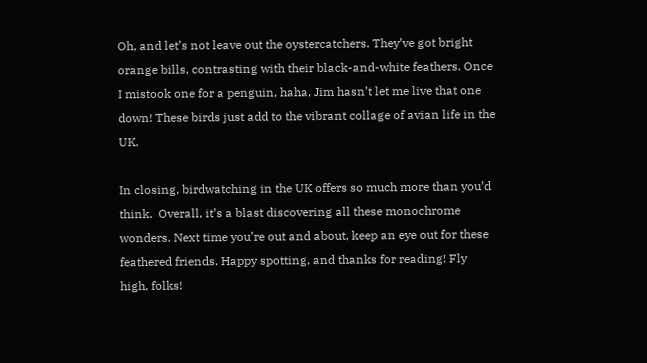Oh, and let’s not leave out the oystercatchers. They’ve got bright orange bills, contrasting with their black-and-white feathers. Once I mistook one for a penguin, haha, Jim hasn’t let me live that one down! These birds just add to the vibrant collage of avian life in the UK.

In closing, birdwatching in the UK offers so much more than you’d think.  Overall, it’s a blast discovering all these monochrome wonders. Next time you’re out and about, keep an eye out for these feathered friends. Happy spotting, and thanks for reading! Fly high, folks!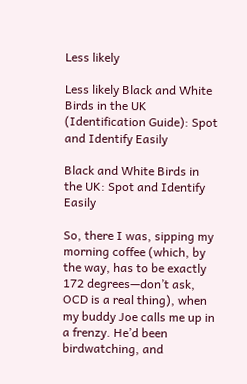Less likely

Less likely Black and White Birds in the UK (Identification Guide): Spot and Identify Easily

Black and White Birds in the UK: Spot and Identify Easily

So, there I was, sipping my morning coffee (which, by the way, has to be exactly 172 degrees—don’t ask, OCD is a real thing), when my buddy Joe calls me up in a frenzy. He’d been birdwatching, and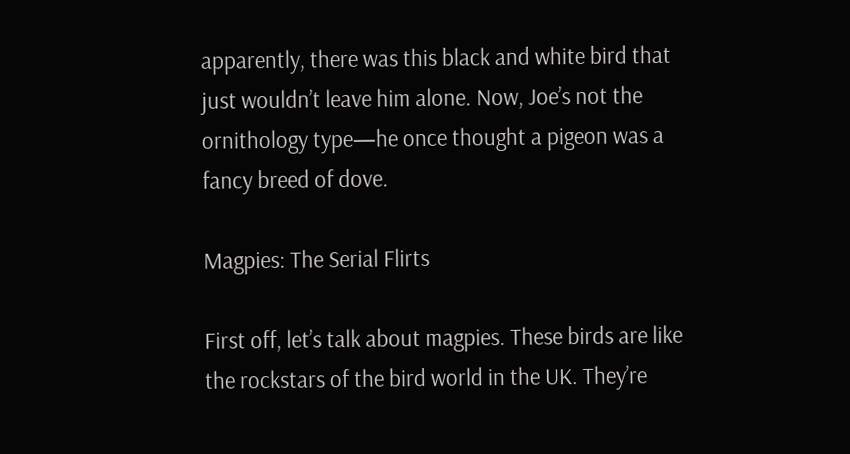apparently, there was this black and white bird that just wouldn’t leave him alone. Now, Joe’s not the ornithology type—he once thought a pigeon was a fancy breed of dove.

Magpies: The Serial Flirts

First off, let’s talk about magpies. These birds are like the rockstars of the bird world in the UK. They’re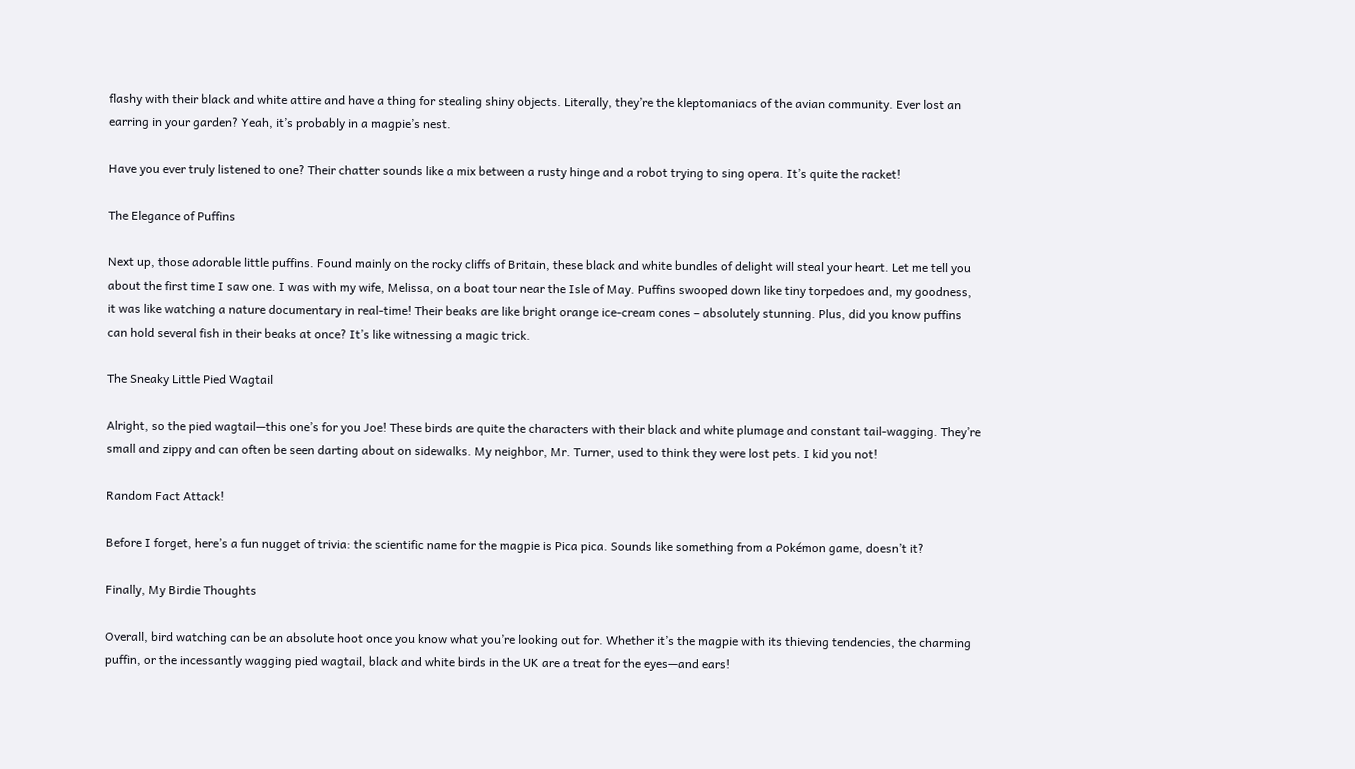flashy with their black and white attire and have a thing for stealing shiny objects. Literally, they’re the kleptomaniacs of the avian community. Ever lost an earring in your garden? Yeah, it’s probably in a magpie’s nest.

Have you ever truly listened to one? Their chatter sounds like a mix between a rusty hinge and a robot trying to sing opera. It’s quite the racket!

The Elegance of Puffins

Next up, those adorable little puffins. Found mainly on the rocky cliffs of Britain, these black and white bundles of delight will steal your heart. Let me tell you about the first time I saw one. I was with my wife, Melissa, on a boat tour near the Isle of May. Puffins swooped down like tiny torpedoes and, my goodness, it was like watching a nature documentary in real-time! Their beaks are like bright orange ice-cream cones – absolutely stunning. Plus, did you know puffins can hold several fish in their beaks at once? It’s like witnessing a magic trick.

The Sneaky Little Pied Wagtail

Alright, so the pied wagtail—this one’s for you Joe! These birds are quite the characters with their black and white plumage and constant tail-wagging. They’re small and zippy and can often be seen darting about on sidewalks. My neighbor, Mr. Turner, used to think they were lost pets. I kid you not!

Random Fact Attack!

Before I forget, here’s a fun nugget of trivia: the scientific name for the magpie is Pica pica. Sounds like something from a Pokémon game, doesn’t it?

Finally, My Birdie Thoughts

Overall, bird watching can be an absolute hoot once you know what you’re looking out for. Whether it’s the magpie with its thieving tendencies, the charming puffin, or the incessantly wagging pied wagtail, black and white birds in the UK are a treat for the eyes—and ears!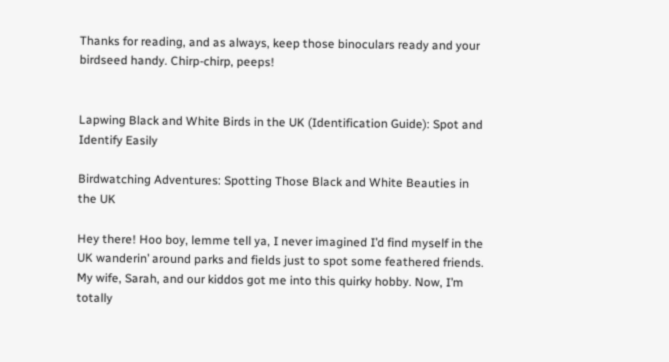Thanks for reading, and as always, keep those binoculars ready and your birdseed handy. Chirp-chirp, peeps!


Lapwing Black and White Birds in the UK (Identification Guide): Spot and Identify Easily

Birdwatching Adventures: Spotting Those Black and White Beauties in the UK

Hey there! Hoo boy, lemme tell ya, I never imagined I’d find myself in the UK wanderin’ around parks and fields just to spot some feathered friends. My wife, Sarah, and our kiddos got me into this quirky hobby. Now, I’m totally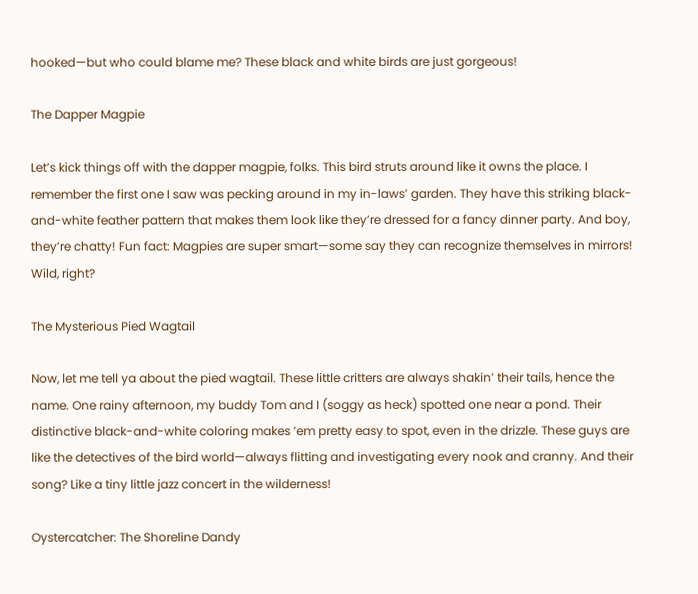hooked—but who could blame me? These black and white birds are just gorgeous!

The Dapper Magpie

Let’s kick things off with the dapper magpie, folks. This bird struts around like it owns the place. I remember the first one I saw was pecking around in my in-laws’ garden. They have this striking black-and-white feather pattern that makes them look like they’re dressed for a fancy dinner party. And boy, they’re chatty! Fun fact: Magpies are super smart—some say they can recognize themselves in mirrors! Wild, right?

The Mysterious Pied Wagtail

Now, let me tell ya about the pied wagtail. These little critters are always shakin’ their tails, hence the name. One rainy afternoon, my buddy Tom and I (soggy as heck) spotted one near a pond. Their distinctive black-and-white coloring makes ’em pretty easy to spot, even in the drizzle. These guys are like the detectives of the bird world—always flitting and investigating every nook and cranny. And their song? Like a tiny little jazz concert in the wilderness!

Oystercatcher: The Shoreline Dandy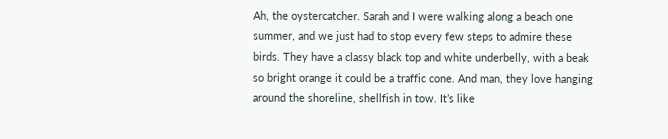Ah, the oystercatcher. Sarah and I were walking along a beach one summer, and we just had to stop every few steps to admire these birds. They have a classy black top and white underbelly, with a beak so bright orange it could be a traffic cone. And man, they love hanging around the shoreline, shellfish in tow. It’s like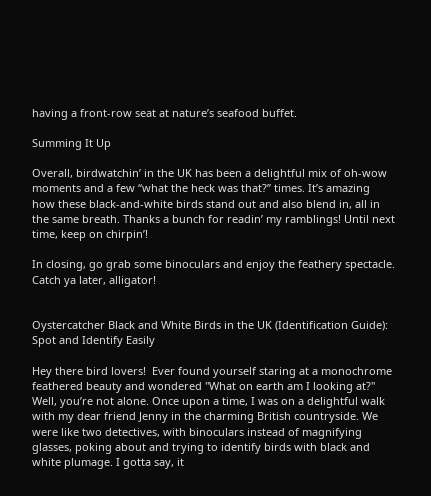having a front-row seat at nature’s seafood buffet.

Summing It Up

Overall, birdwatchin’ in the UK has been a delightful mix of oh-wow moments and a few “what the heck was that?” times. It’s amazing how these black-and-white birds stand out and also blend in, all in the same breath. Thanks a bunch for readin’ my ramblings! Until next time, keep on chirpin’!

In closing, go grab some binoculars and enjoy the feathery spectacle. Catch ya later, alligator!


Oystercatcher Black and White Birds in the UK (Identification Guide): Spot and Identify Easily

Hey there bird lovers!  Ever found yourself staring at a monochrome feathered beauty and wondered "What on earth am I looking at?" Well, you’re not alone. Once upon a time, I was on a delightful walk with my dear friend Jenny in the charming British countryside. We were like two detectives, with binoculars instead of magnifying glasses, poking about and trying to identify birds with black and white plumage. I gotta say, it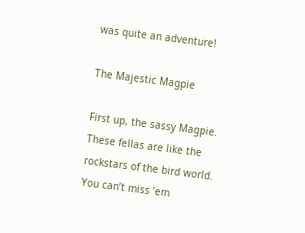was quite an adventure!

The Majestic Magpie

First up, the sassy Magpie. These fellas are like the rockstars of the bird world. You can’t miss ’em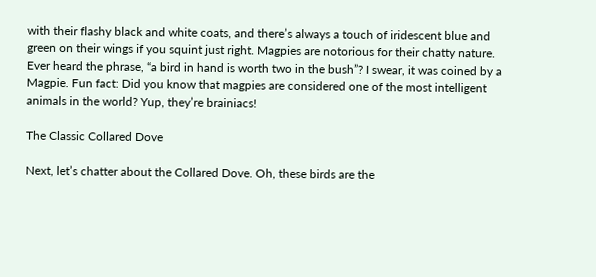with their flashy black and white coats, and there’s always a touch of iridescent blue and green on their wings if you squint just right. Magpies are notorious for their chatty nature. Ever heard the phrase, “a bird in hand is worth two in the bush”? I swear, it was coined by a Magpie. Fun fact: Did you know that magpies are considered one of the most intelligent animals in the world? Yup, they’re brainiacs!

The Classic Collared Dove

Next, let’s chatter about the Collared Dove. Oh, these birds are the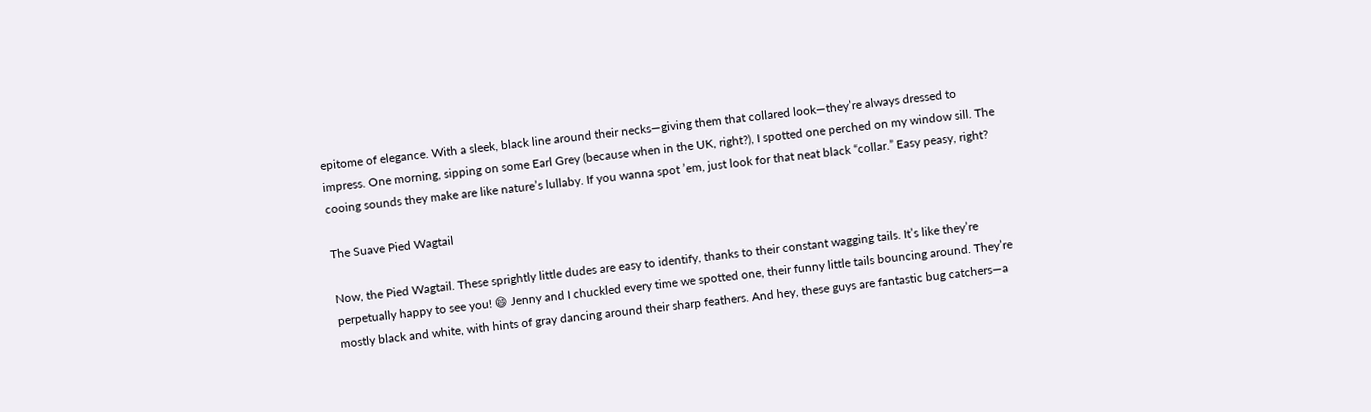epitome of elegance. With a sleek, black line around their necks—giving them that collared look—they’re always dressed to impress. One morning, sipping on some Earl Grey (because when in the UK, right?), I spotted one perched on my window sill. The cooing sounds they make are like nature’s lullaby. If you wanna spot ’em, just look for that neat black “collar.” Easy peasy, right?

The Suave Pied Wagtail

Now, the Pied Wagtail. These sprightly little dudes are easy to identify, thanks to their constant wagging tails. It’s like they’re perpetually happy to see you! 😄 Jenny and I chuckled every time we spotted one, their funny little tails bouncing around. They’re mostly black and white, with hints of gray dancing around their sharp feathers. And hey, these guys are fantastic bug catchers—a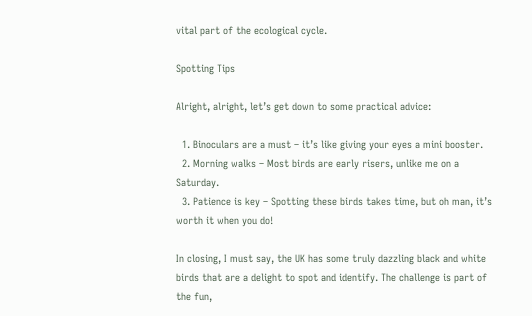vital part of the ecological cycle.

Spotting Tips

Alright, alright, let’s get down to some practical advice:

  1. Binoculars are a must – it’s like giving your eyes a mini booster.
  2. Morning walks – Most birds are early risers, unlike me on a Saturday.
  3. Patience is key – Spotting these birds takes time, but oh man, it’s worth it when you do!

In closing, I must say, the UK has some truly dazzling black and white birds that are a delight to spot and identify. The challenge is part of the fun,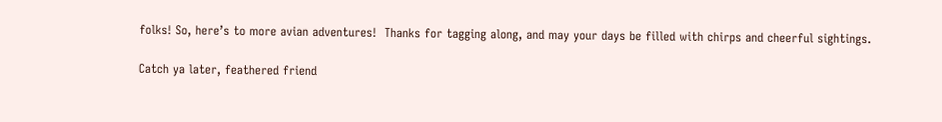folks! So, here’s to more avian adventures!  Thanks for tagging along, and may your days be filled with chirps and cheerful sightings.

Catch ya later, feathered friend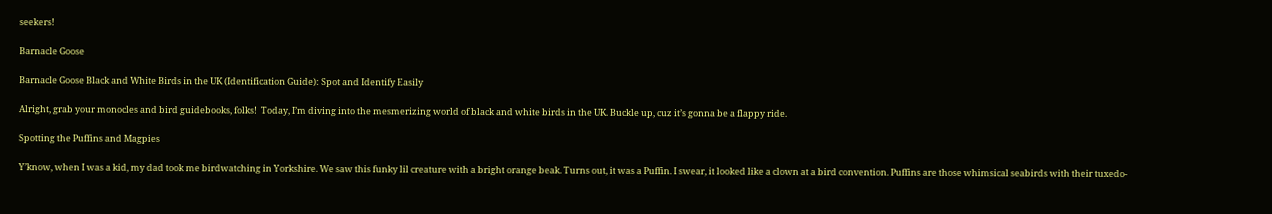seekers!

Barnacle Goose

Barnacle Goose Black and White Birds in the UK (Identification Guide): Spot and Identify Easily

Alright, grab your monocles and bird guidebooks, folks!  Today, I’m diving into the mesmerizing world of black and white birds in the UK. Buckle up, cuz it’s gonna be a flappy ride.

Spotting the Puffins and Magpies

Y’know, when I was a kid, my dad took me birdwatching in Yorkshire. We saw this funky lil creature with a bright orange beak. Turns out, it was a Puffin. I swear, it looked like a clown at a bird convention. Puffins are those whimsical seabirds with their tuxedo-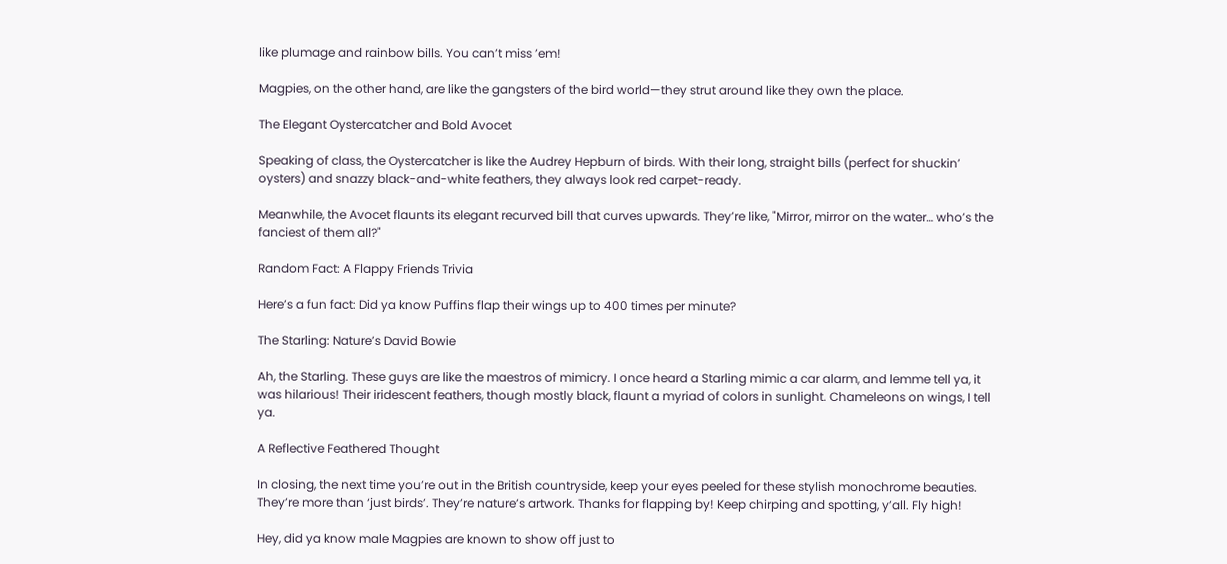like plumage and rainbow bills. You can’t miss ’em!

Magpies, on the other hand, are like the gangsters of the bird world—they strut around like they own the place.

The Elegant Oystercatcher and Bold Avocet

Speaking of class, the Oystercatcher is like the Audrey Hepburn of birds. With their long, straight bills (perfect for shuckin’ oysters) and snazzy black-and-white feathers, they always look red carpet-ready.

Meanwhile, the Avocet flaunts its elegant recurved bill that curves upwards. They’re like, "Mirror, mirror on the water… who’s the fanciest of them all?"

Random Fact: A Flappy Friends Trivia

Here’s a fun fact: Did ya know Puffins flap their wings up to 400 times per minute?

The Starling: Nature’s David Bowie

Ah, the Starling. These guys are like the maestros of mimicry. I once heard a Starling mimic a car alarm, and lemme tell ya, it was hilarious! Their iridescent feathers, though mostly black, flaunt a myriad of colors in sunlight. Chameleons on wings, I tell ya.

A Reflective Feathered Thought

In closing, the next time you’re out in the British countryside, keep your eyes peeled for these stylish monochrome beauties. They’re more than ‘just birds’. They’re nature’s artwork. Thanks for flapping by! Keep chirping and spotting, y’all. Fly high!

Hey, did ya know male Magpies are known to show off just to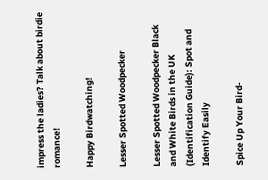impress the ladies? Talk about birdie romance!

Happy Birdwatching!

Lesser Spotted Woodpecker

Lesser Spotted Woodpecker Black and White Birds in the UK (Identification Guide): Spot and Identify Easily

Spice Up Your Bird-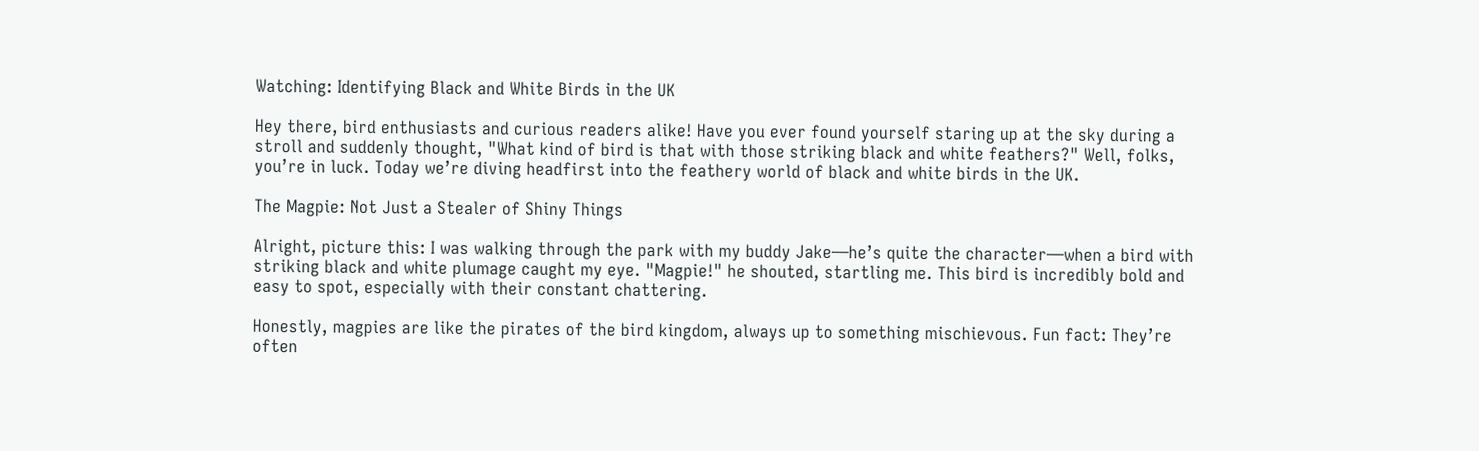Watching: Identifying Black and White Birds in the UK

Hey there, bird enthusiasts and curious readers alike! Have you ever found yourself staring up at the sky during a stroll and suddenly thought, "What kind of bird is that with those striking black and white feathers?" Well, folks, you’re in luck. Today we’re diving headfirst into the feathery world of black and white birds in the UK.

The Magpie: Not Just a Stealer of Shiny Things

Alright, picture this: I was walking through the park with my buddy Jake—he’s quite the character—when a bird with striking black and white plumage caught my eye. "Magpie!" he shouted, startling me. This bird is incredibly bold and easy to spot, especially with their constant chattering.

Honestly, magpies are like the pirates of the bird kingdom, always up to something mischievous. Fun fact: They’re often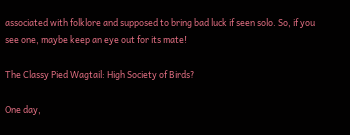associated with folklore and supposed to bring bad luck if seen solo. So, if you see one, maybe keep an eye out for its mate!

The Classy Pied Wagtail: High Society of Birds?

One day,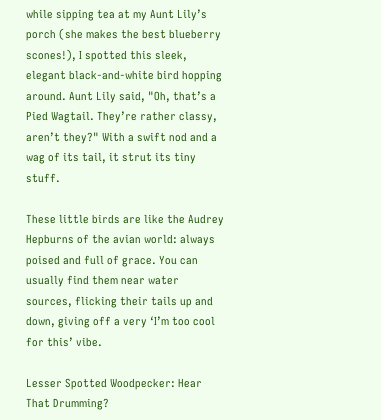while sipping tea at my Aunt Lily’s porch (she makes the best blueberry scones!), I spotted this sleek, elegant black-and-white bird hopping around. Aunt Lily said, "Oh, that’s a Pied Wagtail. They’re rather classy, aren’t they?" With a swift nod and a wag of its tail, it strut its tiny stuff.

These little birds are like the Audrey Hepburns of the avian world: always poised and full of grace. You can usually find them near water sources, flicking their tails up and down, giving off a very ‘I’m too cool for this’ vibe.

Lesser Spotted Woodpecker: Hear That Drumming?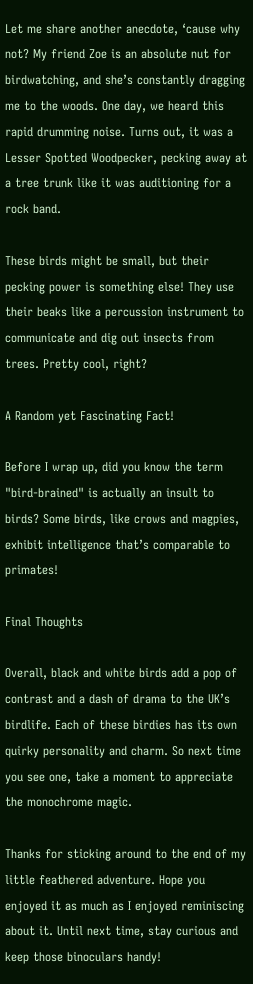Let me share another anecdote, ‘cause why not? My friend Zoe is an absolute nut for birdwatching, and she’s constantly dragging me to the woods. One day, we heard this rapid drumming noise. Turns out, it was a Lesser Spotted Woodpecker, pecking away at a tree trunk like it was auditioning for a rock band.

These birds might be small, but their pecking power is something else! They use their beaks like a percussion instrument to communicate and dig out insects from trees. Pretty cool, right?

A Random yet Fascinating Fact!

Before I wrap up, did you know the term "bird-brained" is actually an insult to birds? Some birds, like crows and magpies, exhibit intelligence that’s comparable to primates!

Final Thoughts

Overall, black and white birds add a pop of contrast and a dash of drama to the UK’s birdlife. Each of these birdies has its own quirky personality and charm. So next time you see one, take a moment to appreciate the monochrome magic.

Thanks for sticking around to the end of my little feathered adventure. Hope you enjoyed it as much as I enjoyed reminiscing about it. Until next time, stay curious and keep those binoculars handy!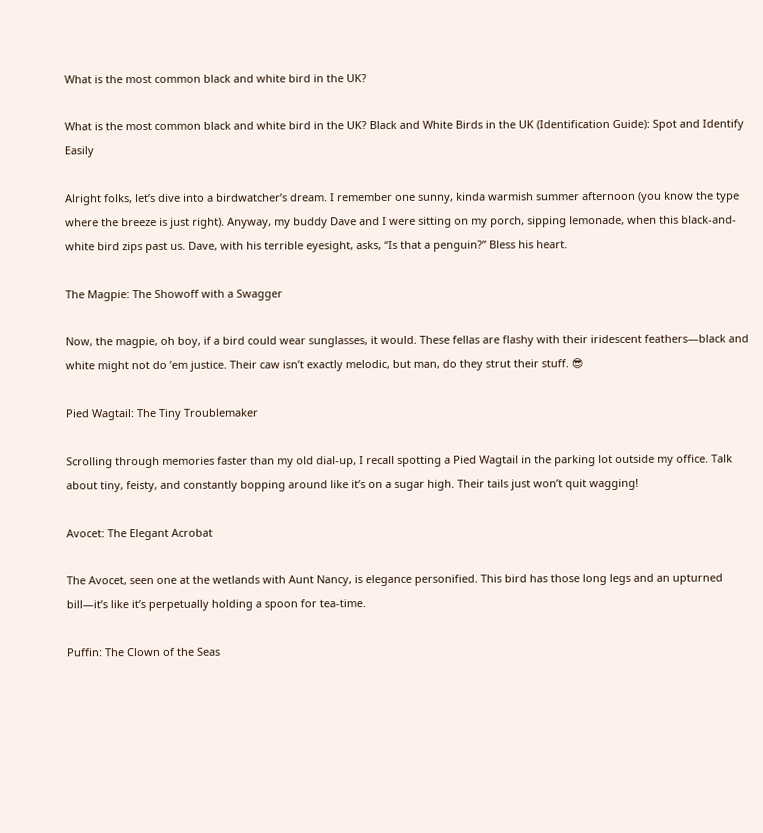What is the most common black and white bird in the UK?

What is the most common black and white bird in the UK? Black and White Birds in the UK (Identification Guide): Spot and Identify Easily

Alright folks, let’s dive into a birdwatcher’s dream. I remember one sunny, kinda warmish summer afternoon (you know the type where the breeze is just right). Anyway, my buddy Dave and I were sitting on my porch, sipping lemonade, when this black-and-white bird zips past us. Dave, with his terrible eyesight, asks, “Is that a penguin?” Bless his heart.

The Magpie: The Showoff with a Swagger

Now, the magpie, oh boy, if a bird could wear sunglasses, it would. These fellas are flashy with their iridescent feathers—black and white might not do ’em justice. Their caw isn’t exactly melodic, but man, do they strut their stuff. 😎

Pied Wagtail: The Tiny Troublemaker

Scrolling through memories faster than my old dial-up, I recall spotting a Pied Wagtail in the parking lot outside my office. Talk about tiny, feisty, and constantly bopping around like it’s on a sugar high. Their tails just won’t quit wagging!

Avocet: The Elegant Acrobat

The Avocet, seen one at the wetlands with Aunt Nancy, is elegance personified. This bird has those long legs and an upturned bill—it’s like it’s perpetually holding a spoon for tea-time.

Puffin: The Clown of the Seas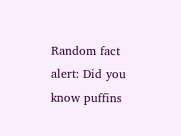Random fact alert: Did you know puffins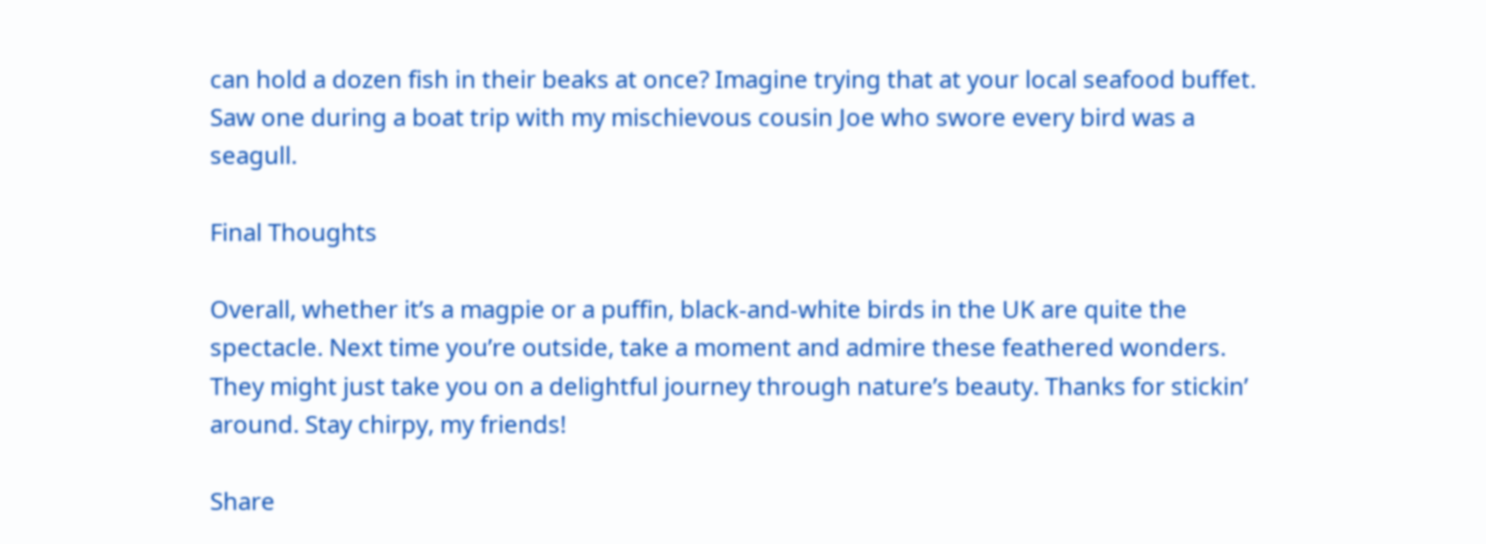can hold a dozen fish in their beaks at once? Imagine trying that at your local seafood buffet. Saw one during a boat trip with my mischievous cousin Joe who swore every bird was a seagull.

Final Thoughts

Overall, whether it’s a magpie or a puffin, black-and-white birds in the UK are quite the spectacle. Next time you’re outside, take a moment and admire these feathered wonders. They might just take you on a delightful journey through nature’s beauty. Thanks for stickin’ around. Stay chirpy, my friends!

Share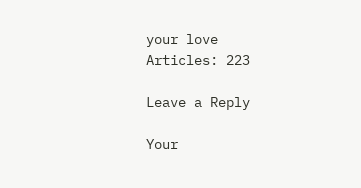your love
Articles: 223

Leave a Reply

Your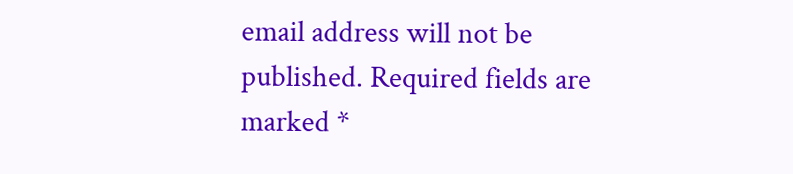email address will not be published. Required fields are marked *